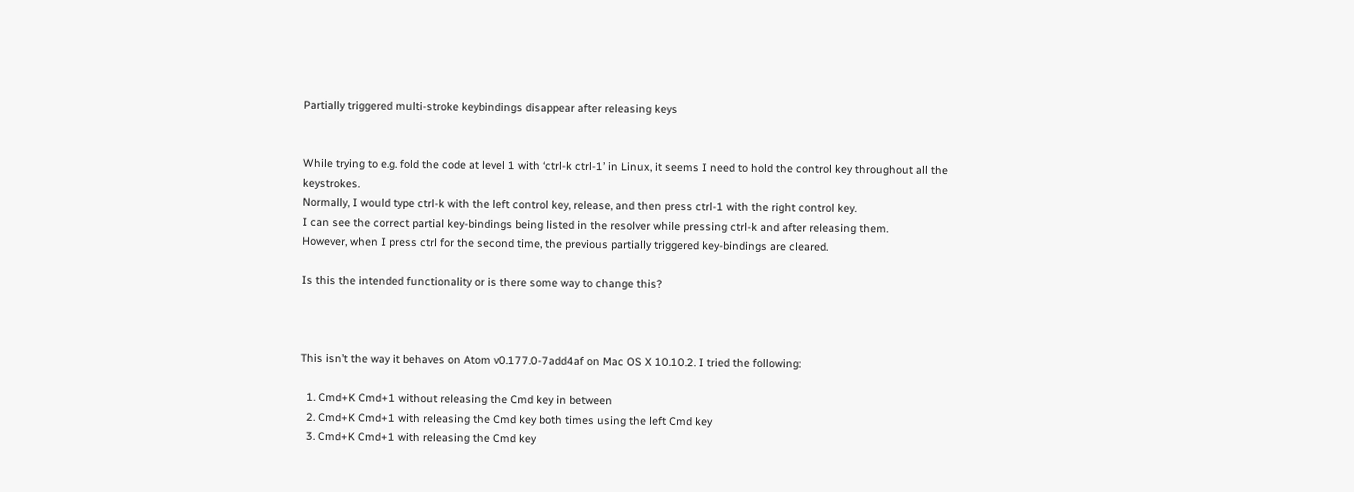Partially triggered multi-stroke keybindings disappear after releasing keys


While trying to e.g. fold the code at level 1 with ‘ctrl-k ctrl-1’ in Linux, it seems I need to hold the control key throughout all the keystrokes.
Normally, I would type ctrl-k with the left control key, release, and then press ctrl-1 with the right control key.
I can see the correct partial key-bindings being listed in the resolver while pressing ctrl-k and after releasing them.
However, when I press ctrl for the second time, the previous partially triggered key-bindings are cleared.

Is this the intended functionality or is there some way to change this?



This isn’t the way it behaves on Atom v0.177.0-7add4af on Mac OS X 10.10.2. I tried the following:

  1. Cmd+K Cmd+1 without releasing the Cmd key in between
  2. Cmd+K Cmd+1 with releasing the Cmd key both times using the left Cmd key
  3. Cmd+K Cmd+1 with releasing the Cmd key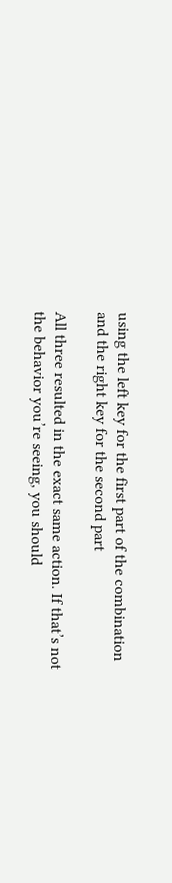using the left key for the first part of the combination and the right key for the second part

All three resulted in the exact same action. If that’s not the behavior you’re seeing, you should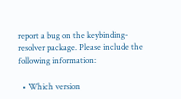report a bug on the keybinding-resolver package. Please include the following information:

  • Which version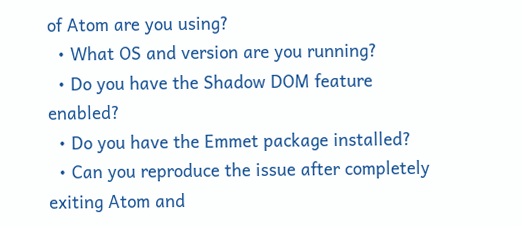of Atom are you using?
  • What OS and version are you running?
  • Do you have the Shadow DOM feature enabled?
  • Do you have the Emmet package installed?
  • Can you reproduce the issue after completely exiting Atom and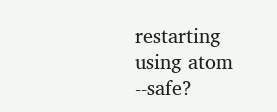restarting using atom --safe?